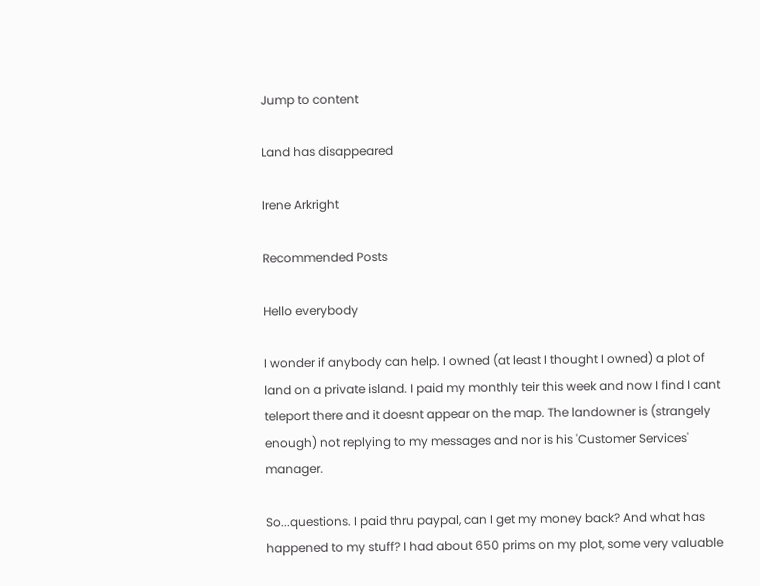Jump to content

Land has disappeared

Irene Arkright

Recommended Posts

Hello everybody

I wonder if anybody can help. I owned (at least I thought I owned) a plot of land on a private island. I paid my monthly teir this week and now I find I cant teleport there and it doesnt appear on the map. The landowner is (strangely enough) not replying to my messages and nor is his 'Customer Services' manager.

So...questions. I paid thru paypal, can I get my money back? And what has happened to my stuff? I had about 650 prims on my plot, some very valuable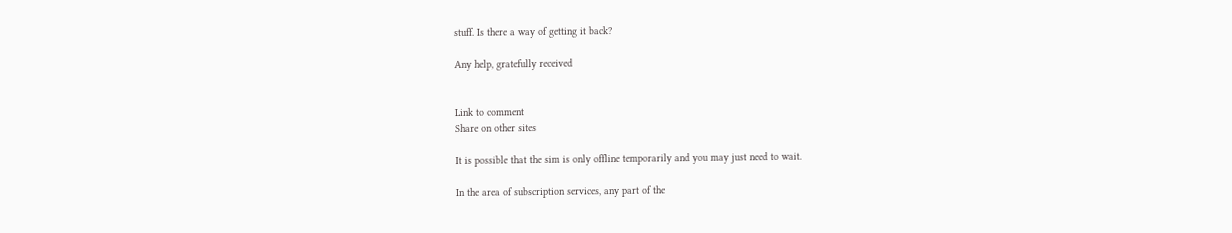stuff. Is there a way of getting it back?

Any help, gratefully received


Link to comment
Share on other sites

It is possible that the sim is only offline temporarily and you may just need to wait.

In the area of subscription services, any part of the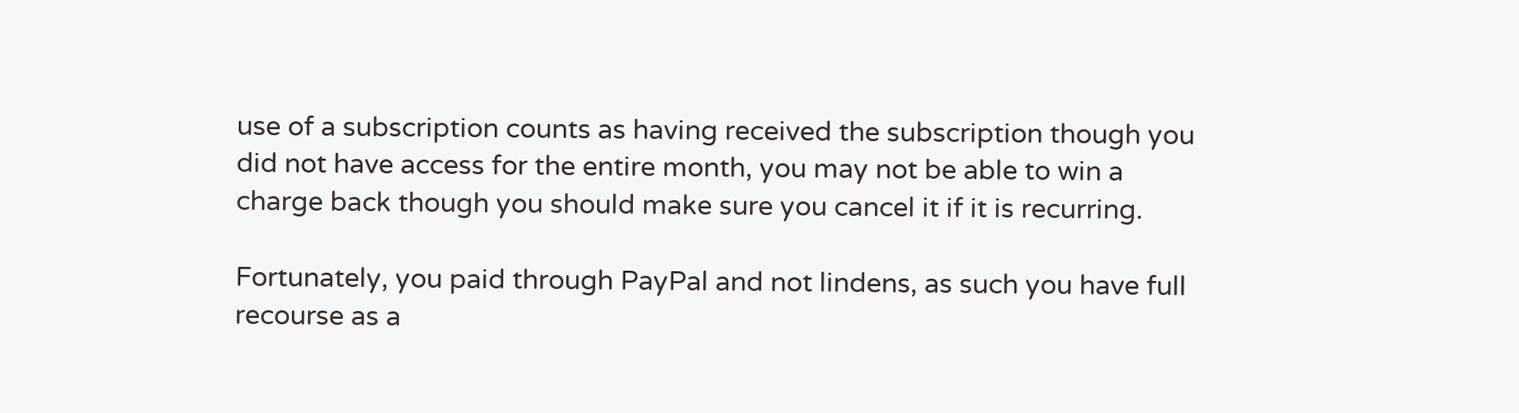use of a subscription counts as having received the subscription though you did not have access for the entire month, you may not be able to win a charge back though you should make sure you cancel it if it is recurring.

Fortunately, you paid through PayPal and not lindens, as such you have full recourse as a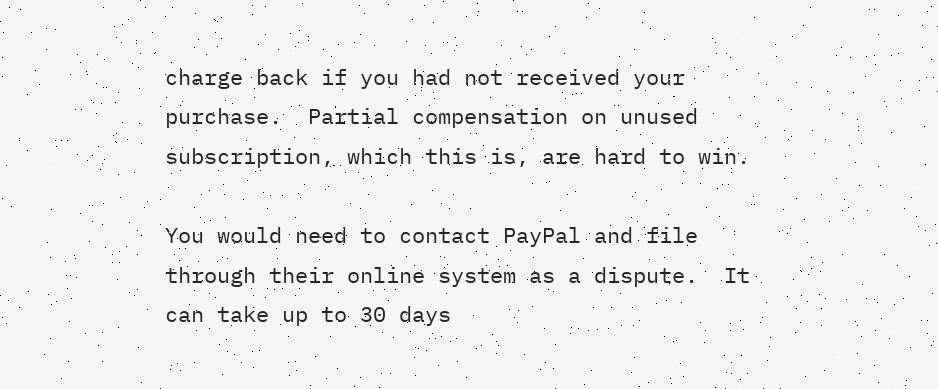charge back if you had not received your purchase.  Partial compensation on unused subscription, which this is, are hard to win.

You would need to contact PayPal and file through their online system as a dispute.  It can take up to 30 days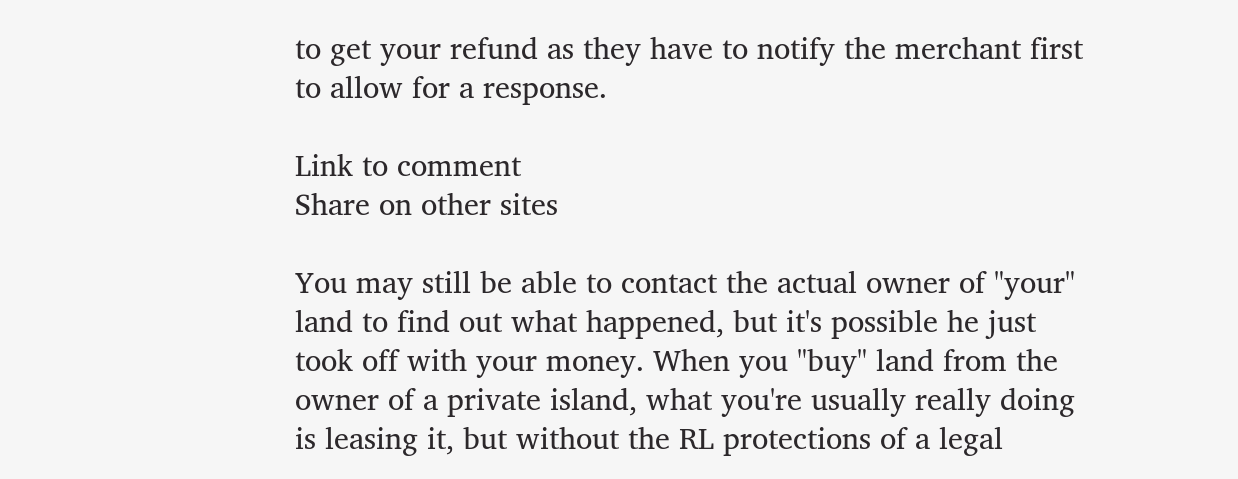to get your refund as they have to notify the merchant first to allow for a response.

Link to comment
Share on other sites

You may still be able to contact the actual owner of "your" land to find out what happened, but it's possible he just took off with your money. When you "buy" land from the owner of a private island, what you're usually really doing is leasing it, but without the RL protections of a legal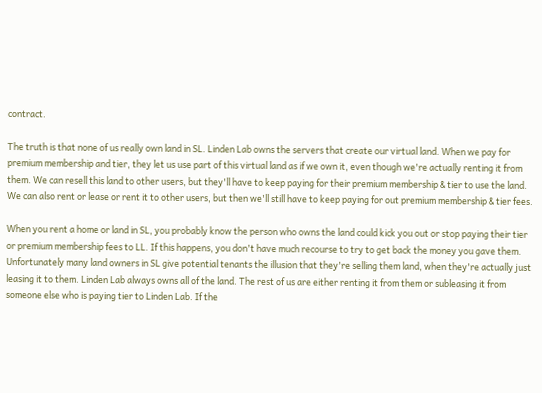contract.

The truth is that none of us really own land in SL. Linden Lab owns the servers that create our virtual land. When we pay for premium membership and tier, they let us use part of this virtual land as if we own it, even though we're actually renting it from them. We can resell this land to other users, but they'll have to keep paying for their premium membership & tier to use the land. We can also rent or lease or rent it to other users, but then we'll still have to keep paying for out premium membership & tier fees.

When you rent a home or land in SL, you probably know the person who owns the land could kick you out or stop paying their tier or premium membership fees to LL. If this happens, you don't have much recourse to try to get back the money you gave them. Unfortunately many land owners in SL give potential tenants the illusion that they're selling them land, when they're actually just leasing it to them. Linden Lab always owns all of the land. The rest of us are either renting it from them or subleasing it from someone else who is paying tier to Linden Lab. If the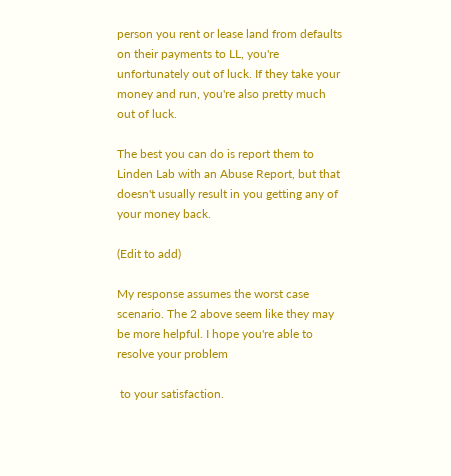person you rent or lease land from defaults on their payments to LL, you're unfortunately out of luck. If they take your money and run, you're also pretty much out of luck.

The best you can do is report them to Linden Lab with an Abuse Report, but that doesn't usually result in you getting any of your money back.

(Edit to add)

My response assumes the worst case scenario. The 2 above seem like they may be more helpful. I hope you're able to resolve your problem

 to your satisfaction.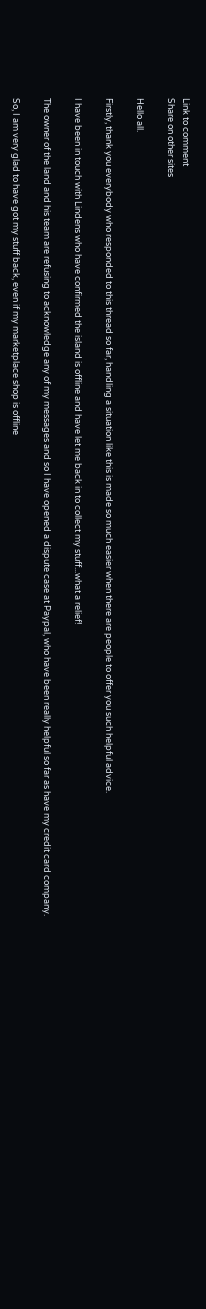Link to comment
Share on other sites

Hello all.

Firstly, thank you everybody who responded to this thread so far, handling a situation like this is made so much easier when there are people to offer you such helpful advice.

I have been in touch with Lindens who have confirmed the island is offline and have let me back in to collect my stuff...what a relief!

The owner of the land and his team are refusing to acknowledge any of my messages and so I have opened a dispute case at Paypal, who have been really helpful so far as have my credit card company.

So, I am very glad to have got my stuff back, even if my marketplace shop is offline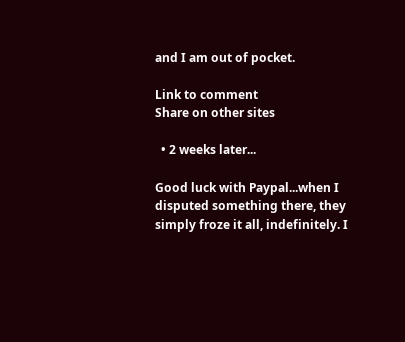and I am out of pocket.

Link to comment
Share on other sites

  • 2 weeks later...

Good luck with Paypal...when I disputed something there, they simply froze it all, indefinitely. I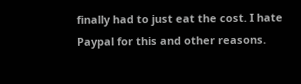finally had to just eat the cost. I hate Paypal for this and other reasons.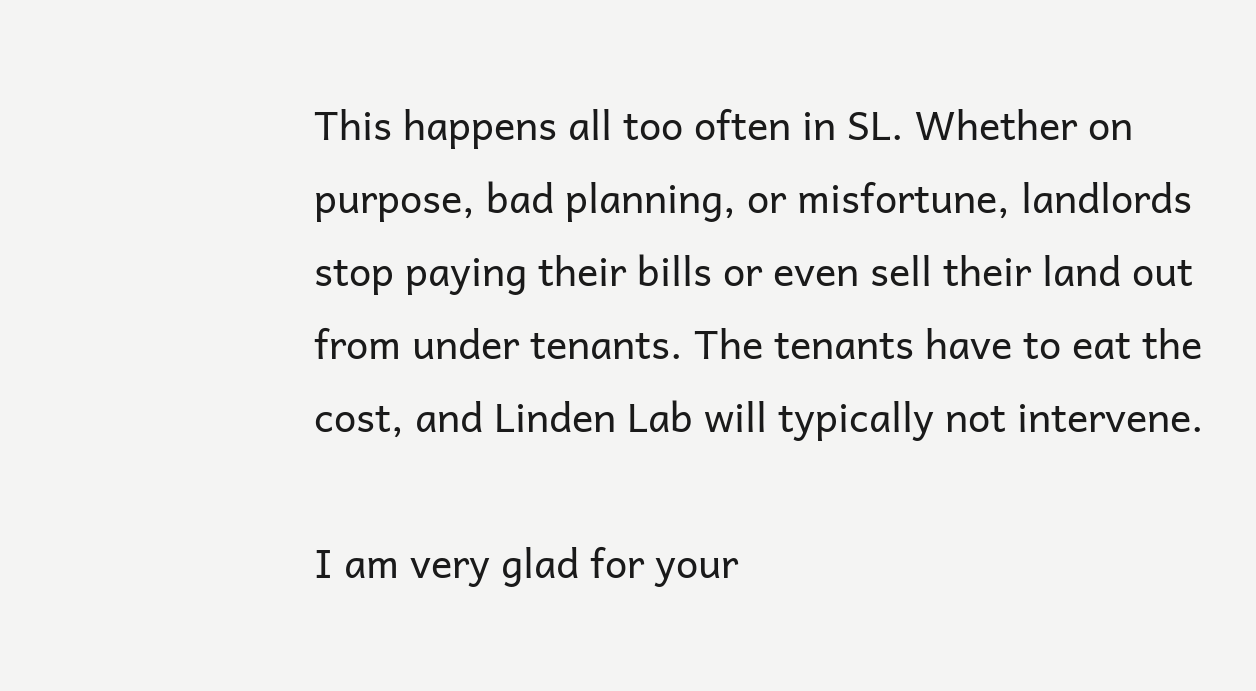This happens all too often in SL. Whether on purpose, bad planning, or misfortune, landlords stop paying their bills or even sell their land out from under tenants. The tenants have to eat the cost, and Linden Lab will typically not intervene.

I am very glad for your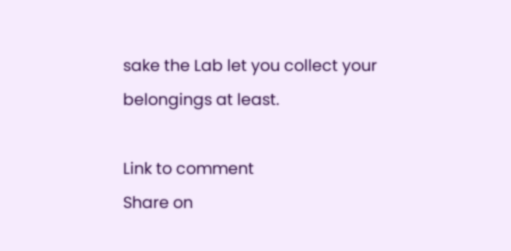sake the Lab let you collect your belongings at least.

Link to comment
Share on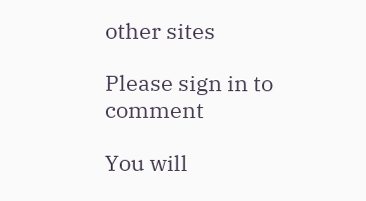other sites

Please sign in to comment

You will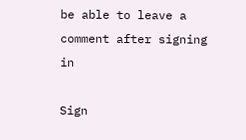be able to leave a comment after signing in

Sign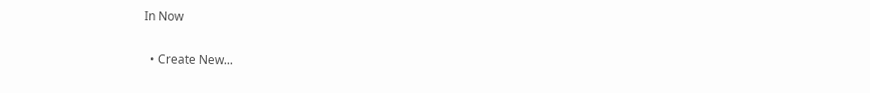In Now

  • Create New...